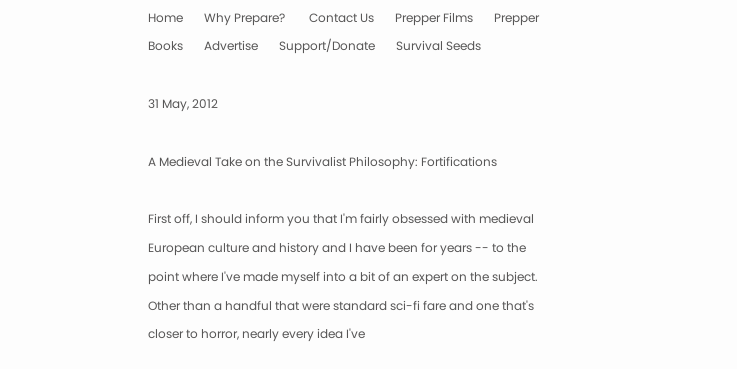Home       Why Prepare?        Contact Us       Prepper Films       Prepper Books       Advertise       Support/Donate       Survival Seeds

31 May, 2012

A Medieval Take on the Survivalist Philosophy: Fortifications

First off, I should inform you that I'm fairly obsessed with medieval European culture and history and I have been for years -- to the point where I've made myself into a bit of an expert on the subject.  Other than a handful that were standard sci-fi fare and one that's closer to horror, nearly every idea I've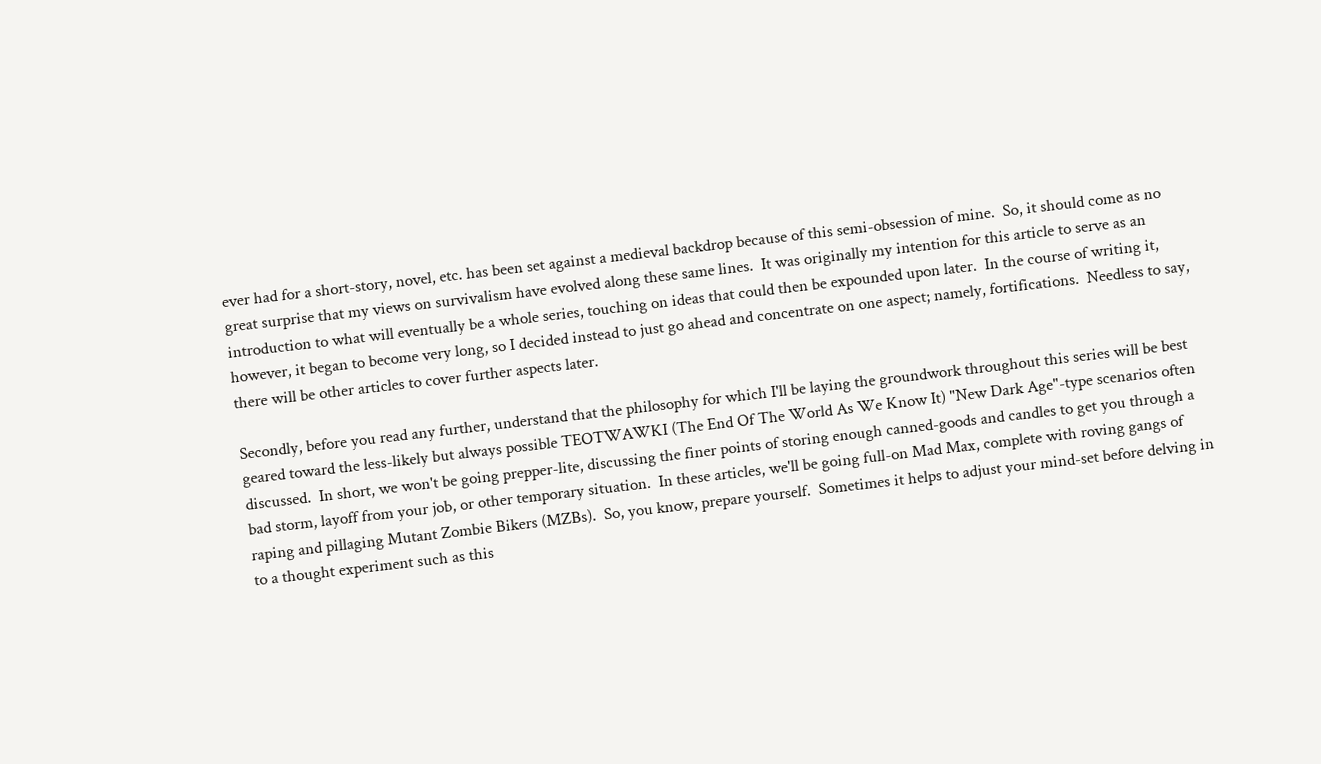ever had for a short-story, novel, etc. has been set against a medieval backdrop because of this semi-obsession of mine.  So, it should come as no great surprise that my views on survivalism have evolved along these same lines.  It was originally my intention for this article to serve as an introduction to what will eventually be a whole series, touching on ideas that could then be expounded upon later.  In the course of writing it, however, it began to become very long, so I decided instead to just go ahead and concentrate on one aspect; namely, fortifications.  Needless to say, there will be other articles to cover further aspects later.

Secondly, before you read any further, understand that the philosophy for which I'll be laying the groundwork throughout this series will be best geared toward the less-likely but always possible TEOTWAWKI (The End Of The World As We Know It) "New Dark Age"-type scenarios often discussed.  In short, we won't be going prepper-lite, discussing the finer points of storing enough canned-goods and candles to get you through a bad storm, layoff from your job, or other temporary situation.  In these articles, we'll be going full-on Mad Max, complete with roving gangs of raping and pillaging Mutant Zombie Bikers (MZBs).  So, you know, prepare yourself.  Sometimes it helps to adjust your mind-set before delving in to a thought experiment such as this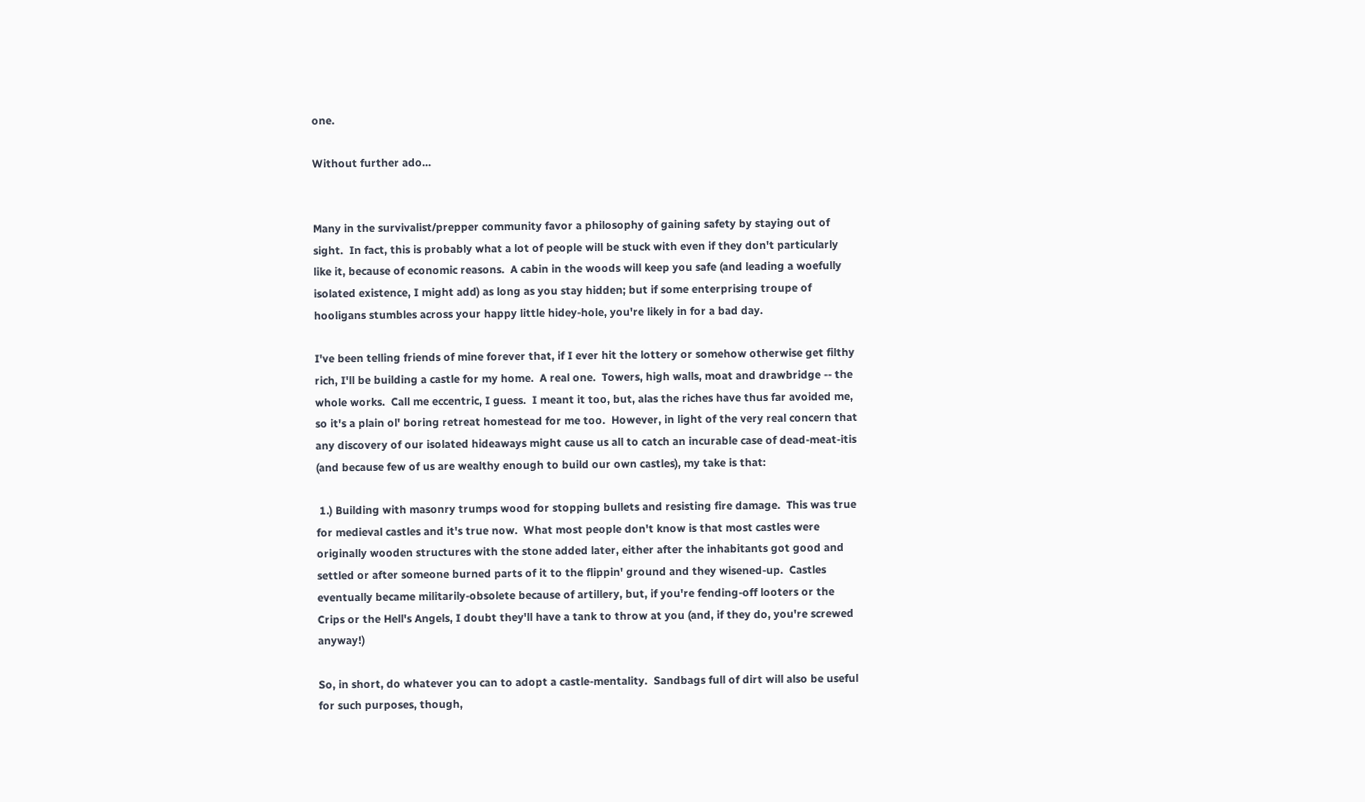one.

Without further ado...


Many in the survivalist/prepper community favor a philosophy of gaining safety by staying out of sight.  In fact, this is probably what a lot of people will be stuck with even if they don't particularly like it, because of economic reasons.  A cabin in the woods will keep you safe (and leading a woefully isolated existence, I might add) as long as you stay hidden; but if some enterprising troupe of hooligans stumbles across your happy little hidey-hole, you're likely in for a bad day.

I've been telling friends of mine forever that, if I ever hit the lottery or somehow otherwise get filthy rich, I'll be building a castle for my home.  A real one.  Towers, high walls, moat and drawbridge -- the whole works.  Call me eccentric, I guess.  I meant it too, but, alas the riches have thus far avoided me, so it's a plain ol' boring retreat homestead for me too.  However, in light of the very real concern that any discovery of our isolated hideaways might cause us all to catch an incurable case of dead-meat-itis (and because few of us are wealthy enough to build our own castles), my take is that:

 1.) Building with masonry trumps wood for stopping bullets and resisting fire damage.  This was true for medieval castles and it's true now.  What most people don't know is that most castles were originally wooden structures with the stone added later, either after the inhabitants got good and settled or after someone burned parts of it to the flippin' ground and they wisened-up.  Castles eventually became militarily-obsolete because of artillery, but, if you're fending-off looters or the Crips or the Hell's Angels, I doubt they'll have a tank to throw at you (and, if they do, you're screwed anyway!)

So, in short, do whatever you can to adopt a castle-mentality.  Sandbags full of dirt will also be useful for such purposes, though,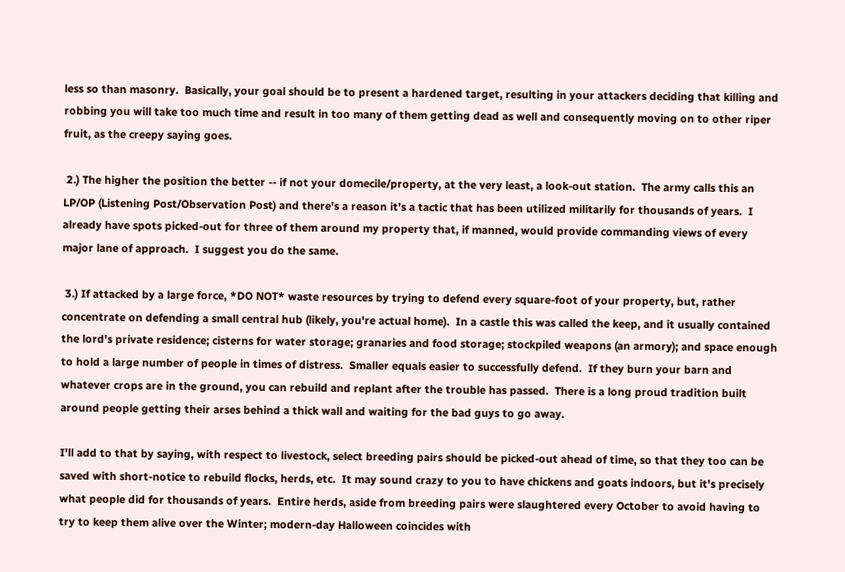less so than masonry.  Basically, your goal should be to present a hardened target, resulting in your attackers deciding that killing and robbing you will take too much time and result in too many of them getting dead as well and consequently moving on to other riper fruit, as the creepy saying goes.

 2.) The higher the position the better -- if not your domecile/property, at the very least, a look-out station.  The army calls this an LP/OP (Listening Post/Observation Post) and there's a reason it's a tactic that has been utilized militarily for thousands of years.  I already have spots picked-out for three of them around my property that, if manned, would provide commanding views of every major lane of approach.  I suggest you do the same.

 3.) If attacked by a large force, *DO NOT* waste resources by trying to defend every square-foot of your property, but, rather concentrate on defending a small central hub (likely, you're actual home).  In a castle this was called the keep, and it usually contained the lord's private residence; cisterns for water storage; granaries and food storage; stockpiled weapons (an armory); and space enough to hold a large number of people in times of distress.  Smaller equals easier to successfully defend.  If they burn your barn and whatever crops are in the ground, you can rebuild and replant after the trouble has passed.  There is a long proud tradition built around people getting their arses behind a thick wall and waiting for the bad guys to go away.

I'll add to that by saying, with respect to livestock, select breeding pairs should be picked-out ahead of time, so that they too can be saved with short-notice to rebuild flocks, herds, etc.  It may sound crazy to you to have chickens and goats indoors, but it's precisely what people did for thousands of years.  Entire herds, aside from breeding pairs were slaughtered every October to avoid having to try to keep them alive over the Winter; modern-day Halloween coincides with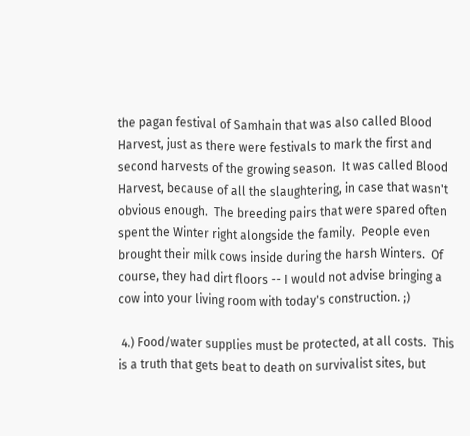the pagan festival of Samhain that was also called Blood Harvest, just as there were festivals to mark the first and second harvests of the growing season.  It was called Blood Harvest, because of all the slaughtering, in case that wasn't obvious enough.  The breeding pairs that were spared often spent the Winter right alongside the family.  People even brought their milk cows inside during the harsh Winters.  Of course, they had dirt floors -- I would not advise bringing a cow into your living room with today's construction. ;)

 4.) Food/water supplies must be protected, at all costs.  This is a truth that gets beat to death on survivalist sites, but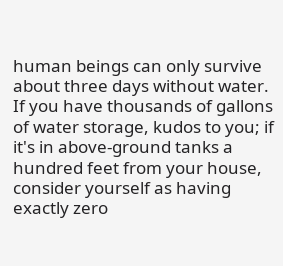human beings can only survive about three days without water.  If you have thousands of gallons of water storage, kudos to you; if it's in above-ground tanks a hundred feet from your house, consider yourself as having exactly zero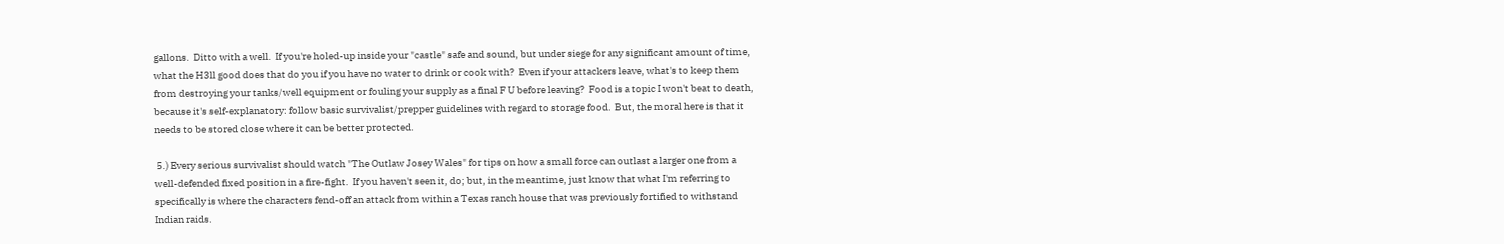gallons.  Ditto with a well.  If you're holed-up inside your "castle" safe and sound, but under siege for any significant amount of time, what the H3ll good does that do you if you have no water to drink or cook with?  Even if your attackers leave, what's to keep them from destroying your tanks/well equipment or fouling your supply as a final F U before leaving?  Food is a topic I won't beat to death, because it's self-explanatory: follow basic survivalist/prepper guidelines with regard to storage food.  But, the moral here is that it needs to be stored close where it can be better protected.

 5.) Every serious survivalist should watch "The Outlaw Josey Wales" for tips on how a small force can outlast a larger one from a well-defended fixed position in a fire-fight.  If you haven't seen it, do; but, in the meantime, just know that what I'm referring to specifically is where the characters fend-off an attack from within a Texas ranch house that was previously fortified to withstand Indian raids.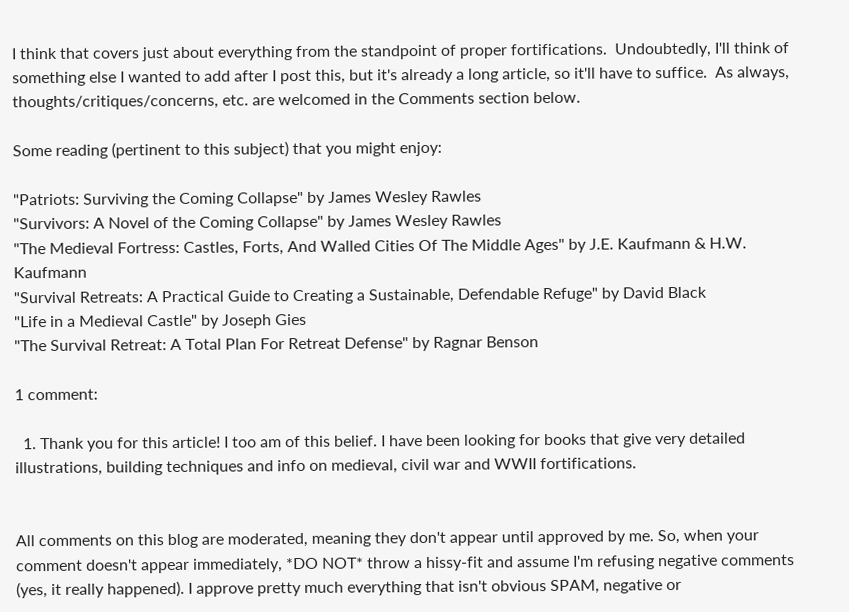I think that covers just about everything from the standpoint of proper fortifications.  Undoubtedly, I'll think of something else I wanted to add after I post this, but it's already a long article, so it'll have to suffice.  As always, thoughts/critiques/concerns, etc. are welcomed in the Comments section below.

Some reading (pertinent to this subject) that you might enjoy:

"Patriots: Surviving the Coming Collapse" by James Wesley Rawles
"Survivors: A Novel of the Coming Collapse" by James Wesley Rawles
"The Medieval Fortress: Castles, Forts, And Walled Cities Of The Middle Ages" by J.E. Kaufmann & H.W. Kaufmann
"Survival Retreats: A Practical Guide to Creating a Sustainable, Defendable Refuge" by David Black
"Life in a Medieval Castle" by Joseph Gies
"The Survival Retreat: A Total Plan For Retreat Defense" by Ragnar Benson

1 comment:

  1. Thank you for this article! I too am of this belief. I have been looking for books that give very detailed illustrations, building techniques and info on medieval, civil war and WWII fortifications.


All comments on this blog are moderated, meaning they don't appear until approved by me. So, when your comment doesn't appear immediately, *DO NOT* throw a hissy-fit and assume I'm refusing negative comments (yes, it really happened). I approve pretty much everything that isn't obvious SPAM, negative or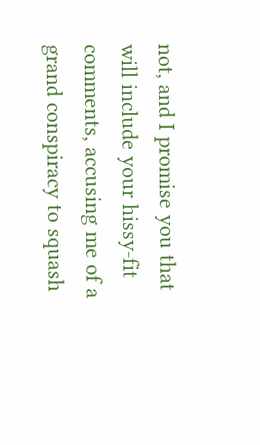not, and I promise you that will include your hissy-fit comments, accusing me of a grand conspiracy to squash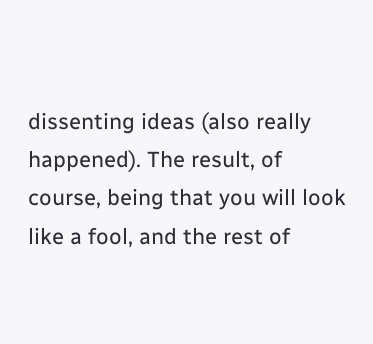dissenting ideas (also really happened). The result, of course, being that you will look like a fool, and the rest of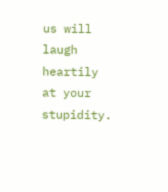us will laugh heartily at your stupidity.